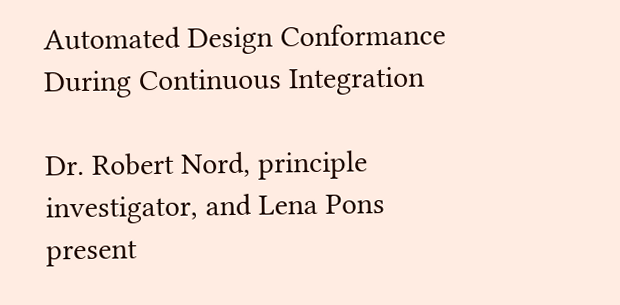Automated Design Conformance During Continuous Integration

Dr. Robert Nord, principle investigator, and Lena Pons present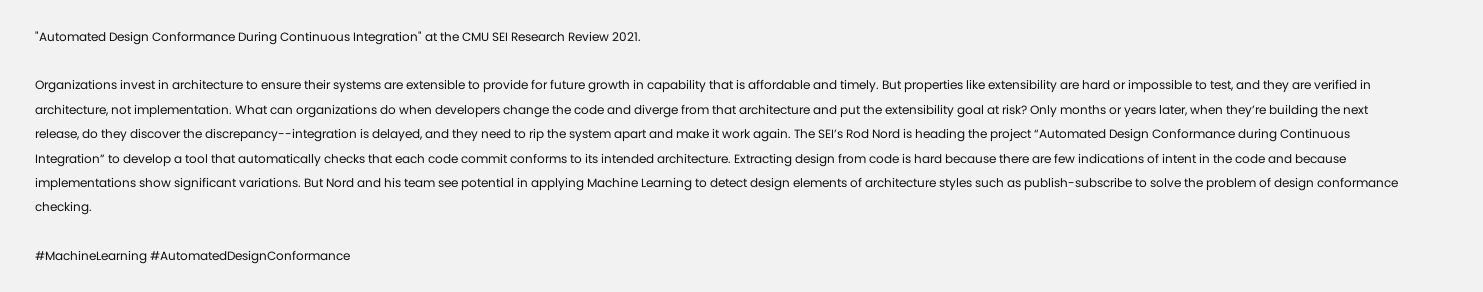"Automated Design Conformance During Continuous Integration" at the CMU SEI Research Review 2021.

Organizations invest in architecture to ensure their systems are extensible to provide for future growth in capability that is affordable and timely. But properties like extensibility are hard or impossible to test, and they are verified in architecture, not implementation. What can organizations do when developers change the code and diverge from that architecture and put the extensibility goal at risk? Only months or years later, when they’re building the next release, do they discover the discrepancy--integration is delayed, and they need to rip the system apart and make it work again. The SEI’s Rod Nord is heading the project “Automated Design Conformance during Continuous Integration” to develop a tool that automatically checks that each code commit conforms to its intended architecture. Extracting design from code is hard because there are few indications of intent in the code and because implementations show significant variations. But Nord and his team see potential in applying Machine Learning to detect design elements of architecture styles such as publish-subscribe to solve the problem of design conformance checking.

#MachineLearning #AutomatedDesignConformance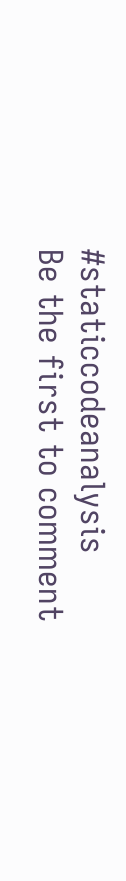#staticcodeanalysis
Be the first to comment